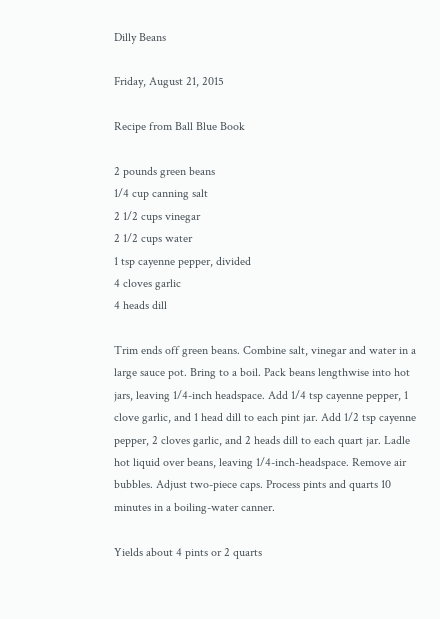Dilly Beans

Friday, August 21, 2015

Recipe from Ball Blue Book

2 pounds green beans
1/4 cup canning salt
2 1/2 cups vinegar
2 1/2 cups water
1 tsp cayenne pepper, divided
4 cloves garlic
4 heads dill

Trim ends off green beans. Combine salt, vinegar and water in a large sauce pot. Bring to a boil. Pack beans lengthwise into hot jars, leaving 1/4-inch headspace. Add 1/4 tsp cayenne pepper, 1 clove garlic, and 1 head dill to each pint jar. Add 1/2 tsp cayenne pepper, 2 cloves garlic, and 2 heads dill to each quart jar. Ladle hot liquid over beans, leaving 1/4-inch-headspace. Remove air bubbles. Adjust two-piece caps. Process pints and quarts 10 minutes in a boiling-water canner.

Yields about 4 pints or 2 quarts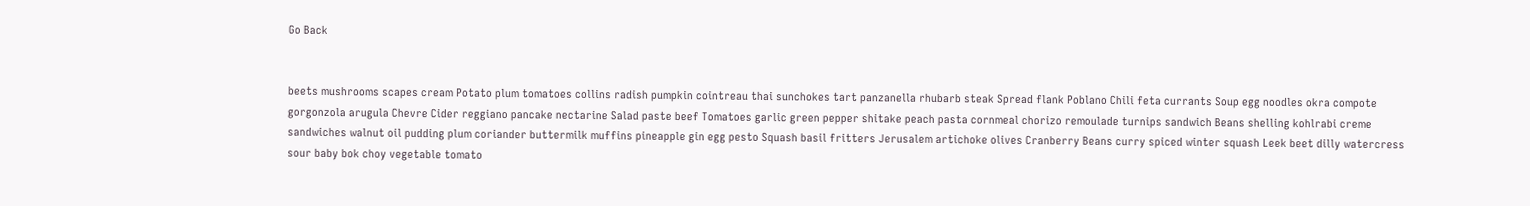Go Back


beets mushrooms scapes cream Potato plum tomatoes collins radish pumpkin cointreau thai sunchokes tart panzanella rhubarb steak Spread flank Poblano Chili feta currants Soup egg noodles okra compote gorgonzola arugula Chevre Cider reggiano pancake nectarine Salad paste beef Tomatoes garlic green pepper shitake peach pasta cornmeal chorizo remoulade turnips sandwich Beans shelling kohlrabi creme sandwiches walnut oil pudding plum coriander buttermilk muffins pineapple gin egg pesto Squash basil fritters Jerusalem artichoke olives Cranberry Beans curry spiced winter squash Leek beet dilly watercress sour baby bok choy vegetable tomato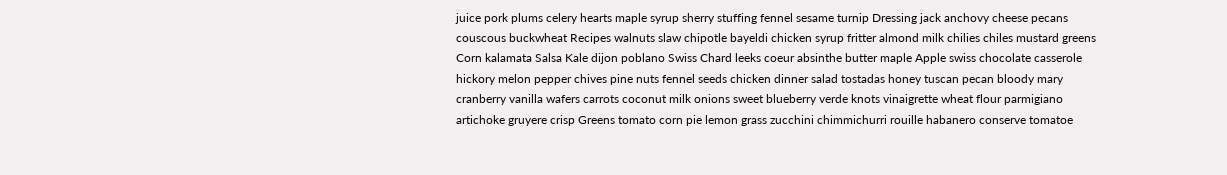juice pork plums celery hearts maple syrup sherry stuffing fennel sesame turnip Dressing jack anchovy cheese pecans couscous buckwheat Recipes walnuts slaw chipotle bayeldi chicken syrup fritter almond milk chilies chiles mustard greens Corn kalamata Salsa Kale dijon poblano Swiss Chard leeks coeur absinthe butter maple Apple swiss chocolate casserole hickory melon pepper chives pine nuts fennel seeds chicken dinner salad tostadas honey tuscan pecan bloody mary cranberry vanilla wafers carrots coconut milk onions sweet blueberry verde knots vinaigrette wheat flour parmigiano artichoke gruyere crisp Greens tomato corn pie lemon grass zucchini chimmichurri rouille habanero conserve tomatoe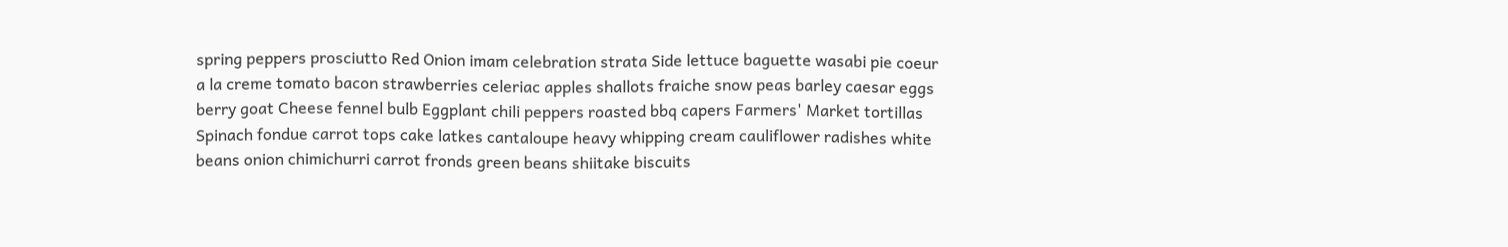spring peppers prosciutto Red Onion imam celebration strata Side lettuce baguette wasabi pie coeur a la creme tomato bacon strawberries celeriac apples shallots fraiche snow peas barley caesar eggs berry goat Cheese fennel bulb Eggplant chili peppers roasted bbq capers Farmers' Market tortillas Spinach fondue carrot tops cake latkes cantaloupe heavy whipping cream cauliflower radishes white beans onion chimichurri carrot fronds green beans shiitake biscuits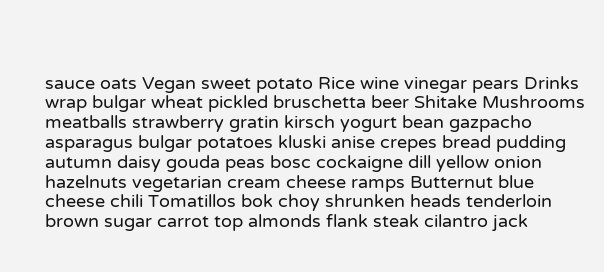sauce oats Vegan sweet potato Rice wine vinegar pears Drinks wrap bulgar wheat pickled bruschetta beer Shitake Mushrooms meatballs strawberry gratin kirsch yogurt bean gazpacho asparagus bulgar potatoes kluski anise crepes bread pudding autumn daisy gouda peas bosc cockaigne dill yellow onion hazelnuts vegetarian cream cheese ramps Butternut blue cheese chili Tomatillos bok choy shrunken heads tenderloin brown sugar carrot top almonds flank steak cilantro jack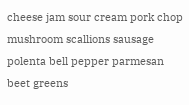cheese jam sour cream pork chop mushroom scallions sausage polenta bell pepper parmesan beet greens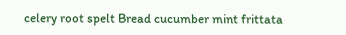celery root spelt Bread cucumber mint frittata